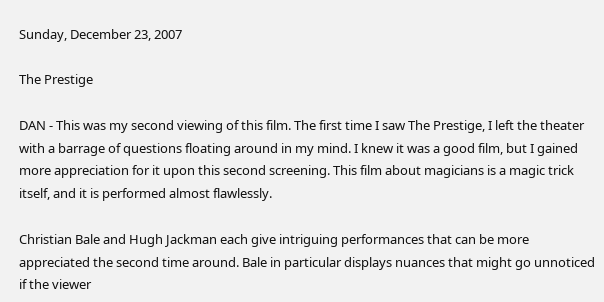Sunday, December 23, 2007

The Prestige

DAN - This was my second viewing of this film. The first time I saw The Prestige, I left the theater with a barrage of questions floating around in my mind. I knew it was a good film, but I gained more appreciation for it upon this second screening. This film about magicians is a magic trick itself, and it is performed almost flawlessly.

Christian Bale and Hugh Jackman each give intriguing performances that can be more appreciated the second time around. Bale in particular displays nuances that might go unnoticed if the viewer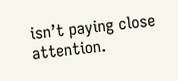isn’t paying close attention.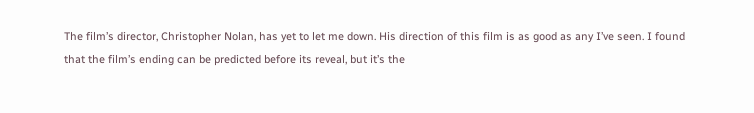The film’s director, Christopher Nolan, has yet to let me down. His direction of this film is as good as any I’ve seen. I found that the film’s ending can be predicted before its reveal, but it’s the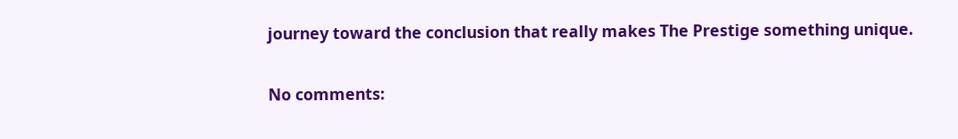journey toward the conclusion that really makes The Prestige something unique.

No comments: